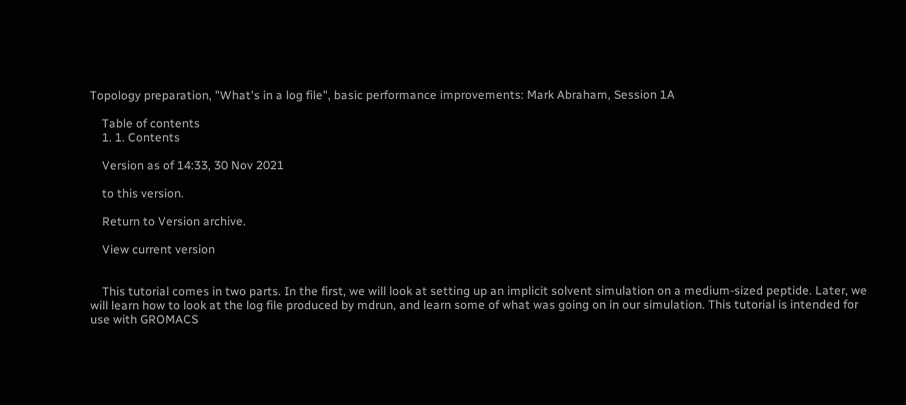Topology preparation, "What's in a log file", basic performance improvements: Mark Abraham, Session 1A

    Table of contents
    1. 1. Contents

    Version as of 14:33, 30 Nov 2021

    to this version.

    Return to Version archive.

    View current version


    This tutorial comes in two parts. In the first, we will look at setting up an implicit solvent simulation on a medium-sized peptide. Later, we will learn how to look at the log file produced by mdrun, and learn some of what was going on in our simulation. This tutorial is intended for use with GROMACS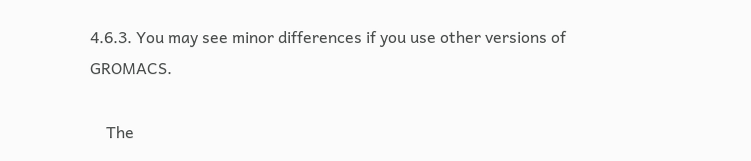4.6.3. You may see minor differences if you use other versions of GROMACS.

    The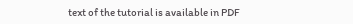text of the tutorial is available in PDF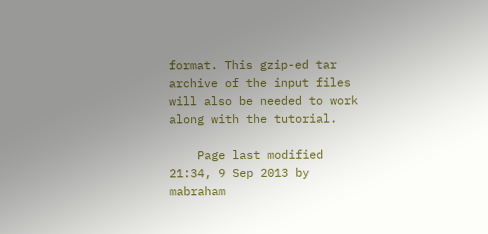format. This gzip-ed tar archive of the input files will also be needed to work along with the tutorial.

    Page last modified 21:34, 9 Sep 2013 by mabraham